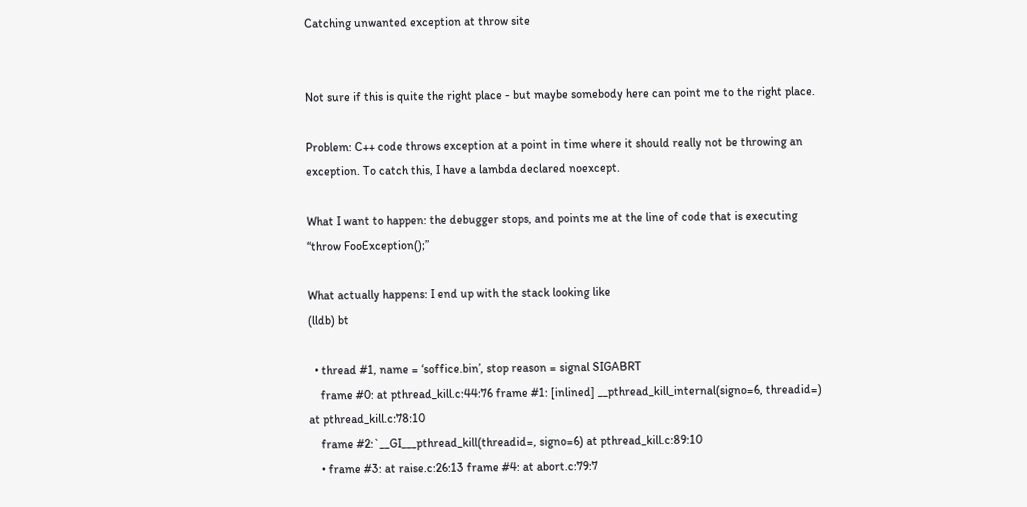Catching unwanted exception at throw site


Not sure if this is quite the right place - but maybe somebody here can point me to the right place.

Problem: C++ code throws exception at a point in time where it should really not be throwing an exception. To catch this, I have a lambda declared noexcept.

What I want to happen: the debugger stops, and points me at the line of code that is executing “throw FooException();”

What actually happens: I end up with the stack looking like
(lldb) bt

  • thread #1, name = ‘soffice.bin’, stop reason = signal SIGABRT
    frame #0: at pthread_kill.c:44:76 frame #1: [inlined] __pthread_kill_internal(signo=6, threadid=) at pthread_kill.c:78:10
    frame #2:`__GI___pthread_kill(threadid=, signo=6) at pthread_kill.c:89:10
    • frame #3: at raise.c:26:13 frame #4: at abort.c:79:7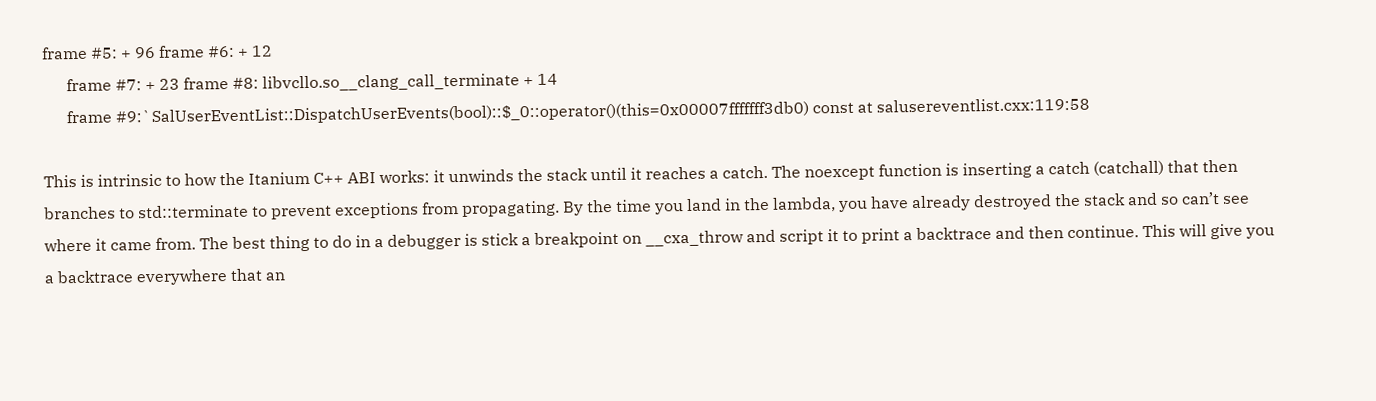frame #5: + 96 frame #6: + 12
      frame #7: + 23 frame #8: libvcllo.so__clang_call_terminate + 14
      frame #9:`SalUserEventList::DispatchUserEvents(bool)::$_0::operator()(this=0x00007fffffff3db0) const at salusereventlist.cxx:119:58

This is intrinsic to how the Itanium C++ ABI works: it unwinds the stack until it reaches a catch. The noexcept function is inserting a catch (catchall) that then branches to std::terminate to prevent exceptions from propagating. By the time you land in the lambda, you have already destroyed the stack and so can’t see where it came from. The best thing to do in a debugger is stick a breakpoint on __cxa_throw and script it to print a backtrace and then continue. This will give you a backtrace everywhere that an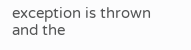exception is thrown and the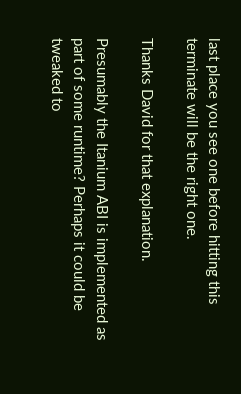last place you see one before hitting this terminate will be the right one.

Thanks David for that explanation.

Presumably the Itanium ABI is implemented as part of some runtime? Perhaps it could be tweaked to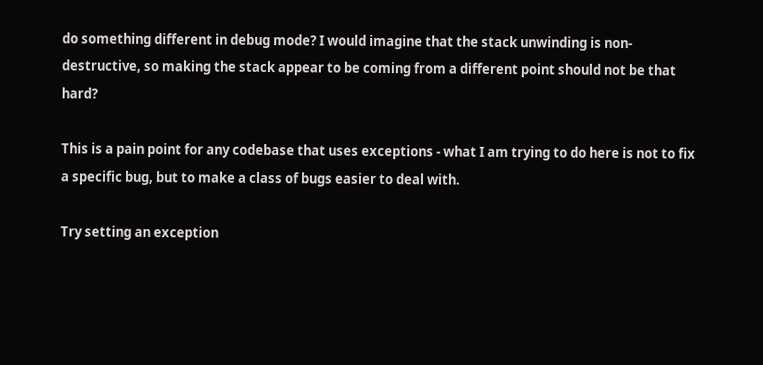do something different in debug mode? I would imagine that the stack unwinding is non-destructive, so making the stack appear to be coming from a different point should not be that hard?

This is a pain point for any codebase that uses exceptions - what I am trying to do here is not to fix a specific bug, but to make a class of bugs easier to deal with.

Try setting an exception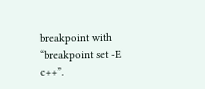breakpoint with “breakpoint set -E c++”.